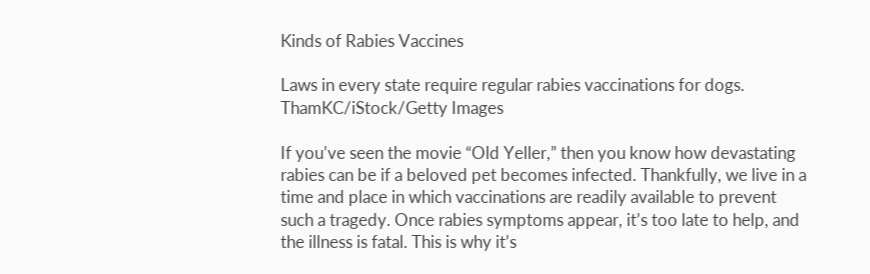Kinds of Rabies Vaccines

Laws in every state require regular rabies vaccinations for dogs.
ThamKC/iStock/Getty Images

If you’ve seen the movie “Old Yeller,” then you know how devastating rabies can be if a beloved pet becomes infected. Thankfully, we live in a time and place in which vaccinations are readily available to prevent such a tragedy. Once rabies symptoms appear, it’s too late to help, and the illness is fatal. This is why it’s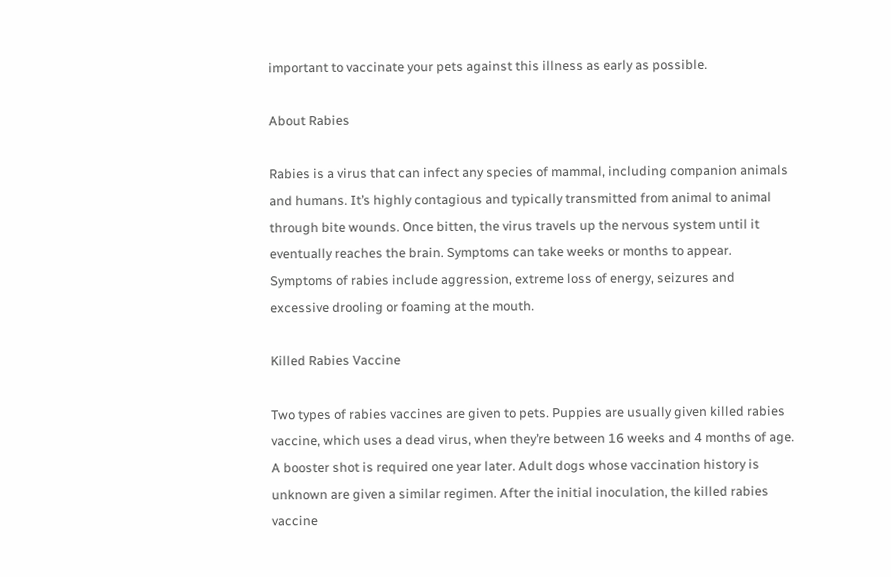important to vaccinate your pets against this illness as early as possible.

About Rabies

Rabies is a virus that can infect any species of mammal, including companion animals and humans. It’s highly contagious and typically transmitted from animal to animal through bite wounds. Once bitten, the virus travels up the nervous system until it eventually reaches the brain. Symptoms can take weeks or months to appear. Symptoms of rabies include aggression, extreme loss of energy, seizures and excessive drooling or foaming at the mouth.

Killed Rabies Vaccine

Two types of rabies vaccines are given to pets. Puppies are usually given killed rabies vaccine, which uses a dead virus, when they’re between 16 weeks and 4 months of age. A booster shot is required one year later. Adult dogs whose vaccination history is unknown are given a similar regimen. After the initial inoculation, the killed rabies vaccine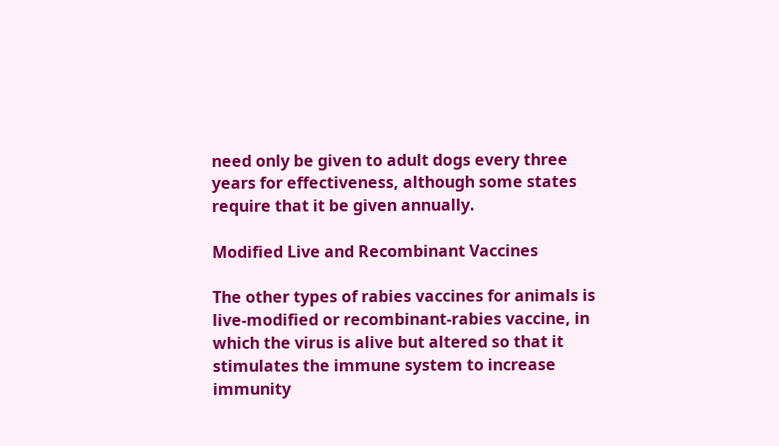need only be given to adult dogs every three years for effectiveness, although some states require that it be given annually.

Modified Live and Recombinant Vaccines

The other types of rabies vaccines for animals is live-modified or recombinant-rabies vaccine, in which the virus is alive but altered so that it stimulates the immune system to increase immunity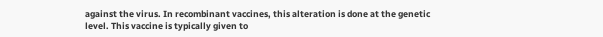against the virus. In recombinant vaccines, this alteration is done at the genetic level. This vaccine is typically given to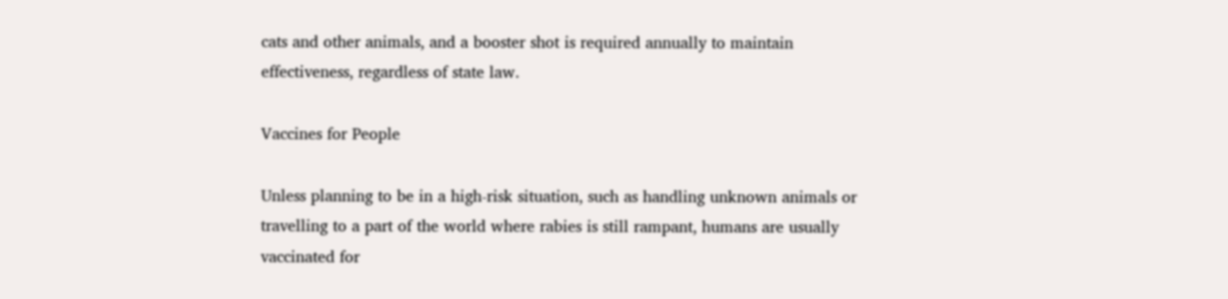cats and other animals, and a booster shot is required annually to maintain effectiveness, regardless of state law.

Vaccines for People

Unless planning to be in a high-risk situation, such as handling unknown animals or travelling to a part of the world where rabies is still rampant, humans are usually vaccinated for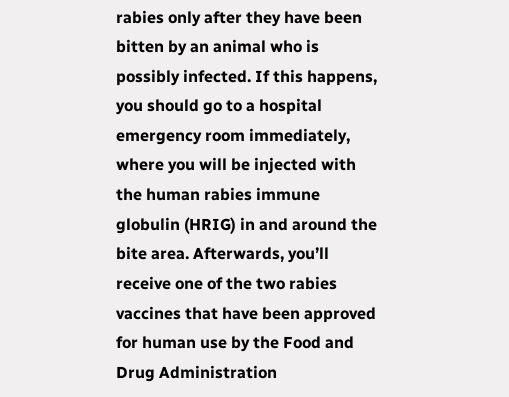rabies only after they have been bitten by an animal who is possibly infected. If this happens, you should go to a hospital emergency room immediately, where you will be injected with the human rabies immune globulin (HRIG) in and around the bite area. Afterwards, you’ll receive one of the two rabies vaccines that have been approved for human use by the Food and Drug Administration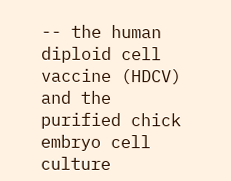-- the human diploid cell vaccine (HDCV) and the purified chick embryo cell culture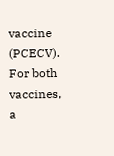vaccine (PCECV). For both vaccines, a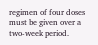regimen of four doses must be given over a two-week period.